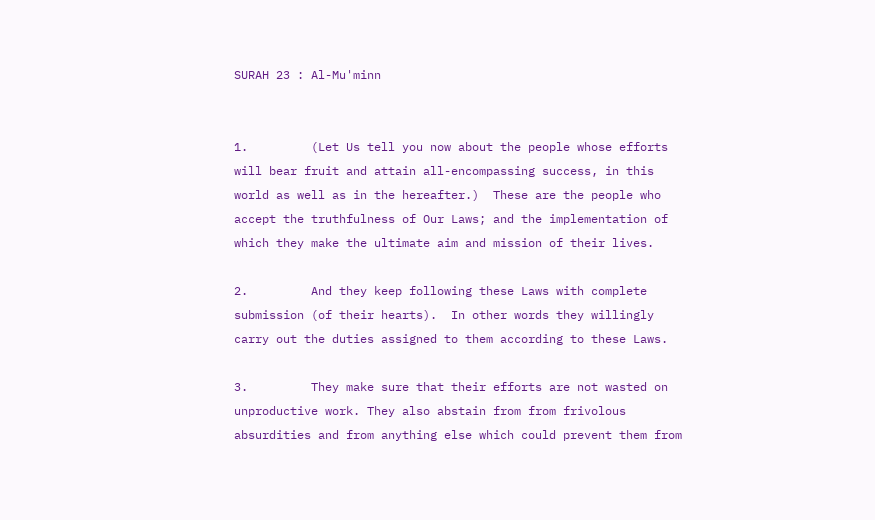SURAH 23 : Al-Mu'minn


1.         (Let Us tell you now about the people whose efforts will bear fruit and attain all-encompassing success, in this world as well as in the hereafter.)  These are the people who accept the truthfulness of Our Laws; and the implementation of which they make the ultimate aim and mission of their lives.

2.         And they keep following these Laws with complete submission (of their hearts).  In other words they willingly carry out the duties assigned to them according to these Laws.

3.         They make sure that their efforts are not wasted on unproductive work. They also abstain from from frivolous absurdities and from anything else which could prevent them from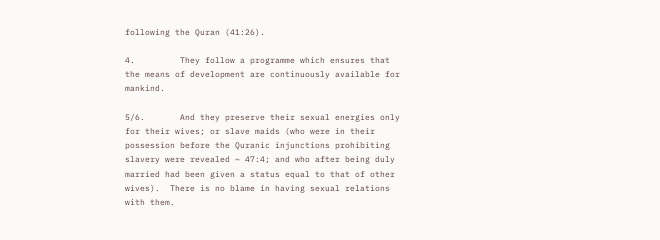following the Quran (41:26).

4.         They follow a programme which ensures that the means of development are continuously available for mankind.

5/6.       And they preserve their sexual energies only for their wives; or slave maids (who were in their possession before the Quranic injunctions prohibiting slavery were revealed ~ 47:4; and who after being duly married had been given a status equal to that of other wives).  There is no blame in having sexual relations with them.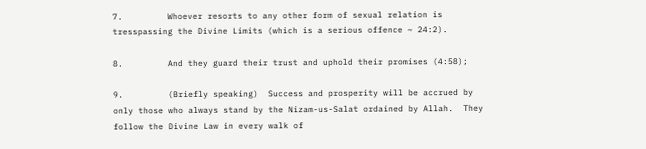7.         Whoever resorts to any other form of sexual relation is tresspassing the Divine Limits (which is a serious offence ~ 24:2).

8.         And they guard their trust and uphold their promises (4:58);

9.         (Briefly speaking)  Success and prosperity will be accrued by only those who always stand by the Nizam-us-Salat ordained by Allah.  They follow the Divine Law in every walk of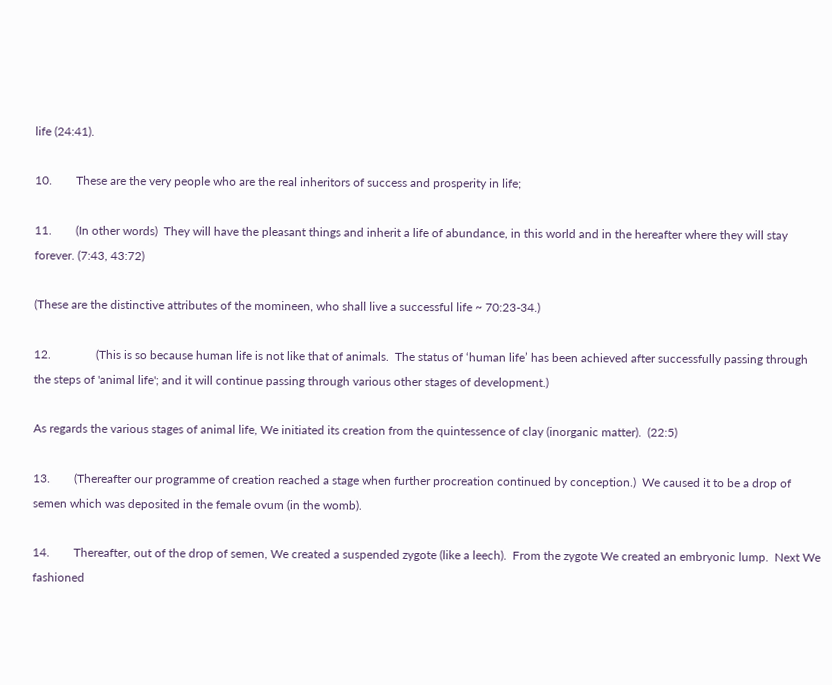life (24:41).

10.        These are the very people who are the real inheritors of success and prosperity in life;

11.        (In other words)  They will have the pleasant things and inherit a life of abundance, in this world and in the hereafter where they will stay forever. (7:43, 43:72)

(These are the distinctive attributes of the momineen, who shall live a successful life ~ 70:23-34.)

12.               (This is so because human life is not like that of animals.  The status of ‘human life’ has been achieved after successfully passing through the steps of 'animal life'; and it will continue passing through various other stages of development.)

As regards the various stages of animal life, We initiated its creation from the quintessence of clay (inorganic matter).  (22:5)

13.        (Thereafter our programme of creation reached a stage when further procreation continued by conception.)  We caused it to be a drop of semen which was deposited in the female ovum (in the womb).

14.        Thereafter, out of the drop of semen, We created a suspended zygote (like a leech).  From the zygote We created an embryonic lump.  Next We fashioned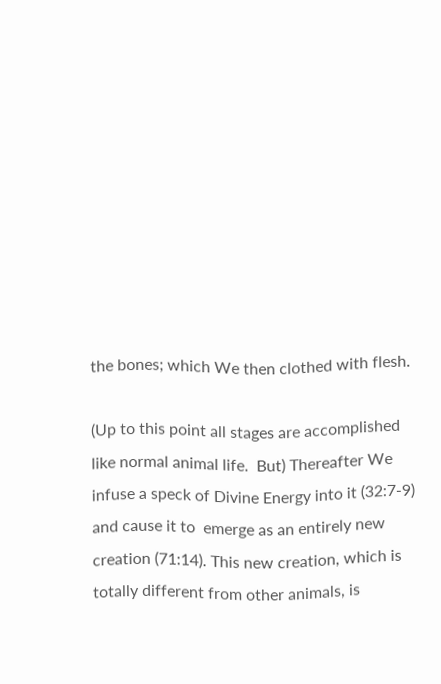the bones; which We then clothed with flesh.

(Up to this point all stages are accomplished like normal animal life.  But) Thereafter We infuse a speck of Divine Energy into it (32:7-9) and cause it to  emerge as an entirely new creation (71:14). This new creation, which is totally different from other animals, is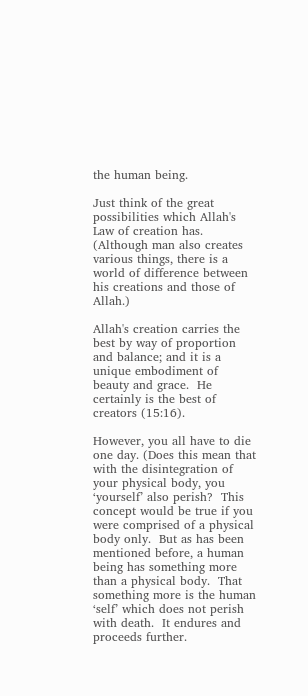the human being.

Just think of the great possibilities which Allah's Law of creation has.  (Although man also creates various things, there is a world of difference between his creations and those of Allah.)

Allah's creation carries the best by way of proportion and balance; and it is a unique embodiment of beauty and grace.  He certainly is the best of creators (15:16).

However, you all have to die one day. (Does this mean that with the disintegration of your physical body, you ‘yourself’ also perish?  This concept would be true if you were comprised of a physical body only.  But as has been mentioned before, a human being has something more than a physical body.  That something more is the human ‘self’ which does not perish with death.  It endures and proceeds further.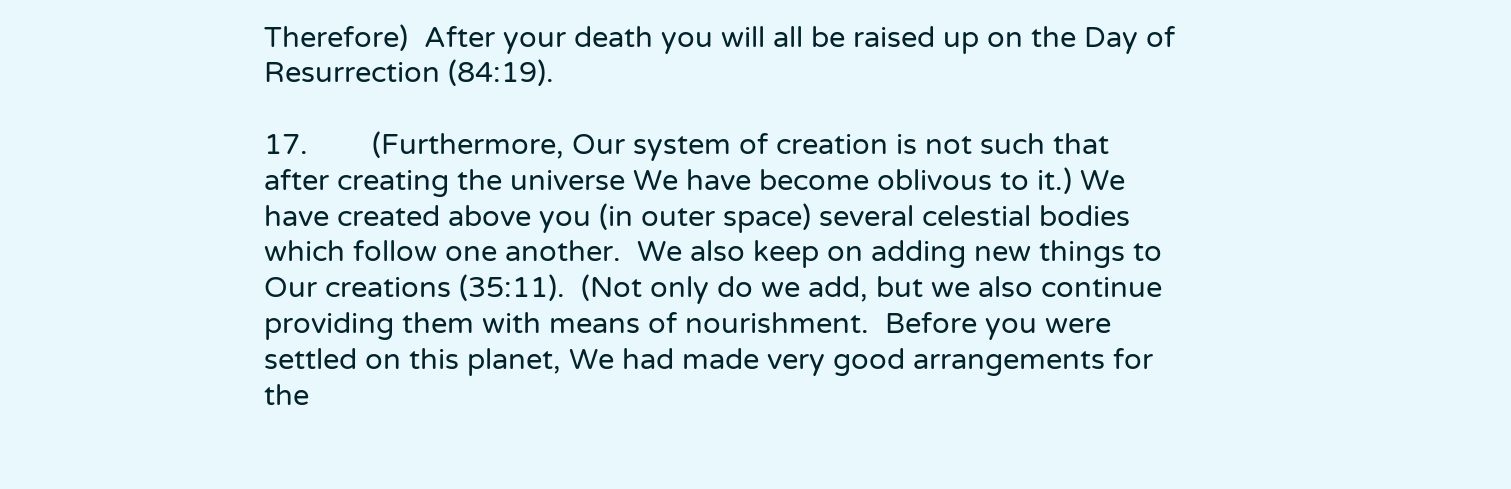Therefore)  After your death you will all be raised up on the Day of Resurrection (84:19).

17.        (Furthermore, Our system of creation is not such that after creating the universe We have become oblivous to it.) We have created above you (in outer space) several celestial bodies which follow one another.  We also keep on adding new things to Our creations (35:11).  (Not only do we add, but we also continue providing them with means of nourishment.  Before you were settled on this planet, We had made very good arrangements for the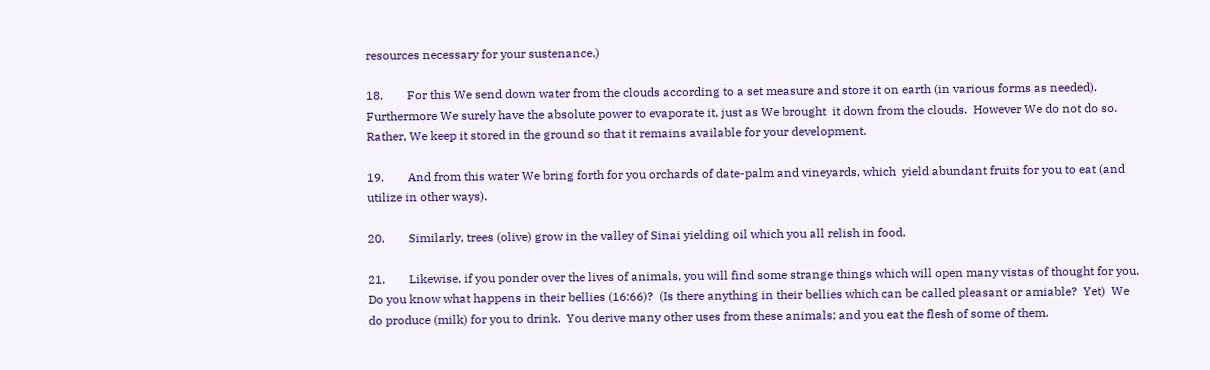resources necessary for your sustenance.)

18.        For this We send down water from the clouds according to a set measure and store it on earth (in various forms as needed).  Furthermore We surely have the absolute power to evaporate it, just as We brought  it down from the clouds.  However We do not do so.  Rather, We keep it stored in the ground so that it remains available for your development.

19.        And from this water We bring forth for you orchards of date-palm and vineyards, which  yield abundant fruits for you to eat (and utilize in other ways).

20.        Similarly, trees (olive) grow in the valley of Sinai yielding oil which you all relish in food.

21.        Likewise, if you ponder over the lives of animals, you will find some strange things which will open many vistas of thought for you.  Do you know what happens in their bellies (16:66)?  (Is there anything in their bellies which can be called pleasant or amiable?  Yet)  We do produce (milk) for you to drink.  You derive many other uses from these animals; and you eat the flesh of some of them.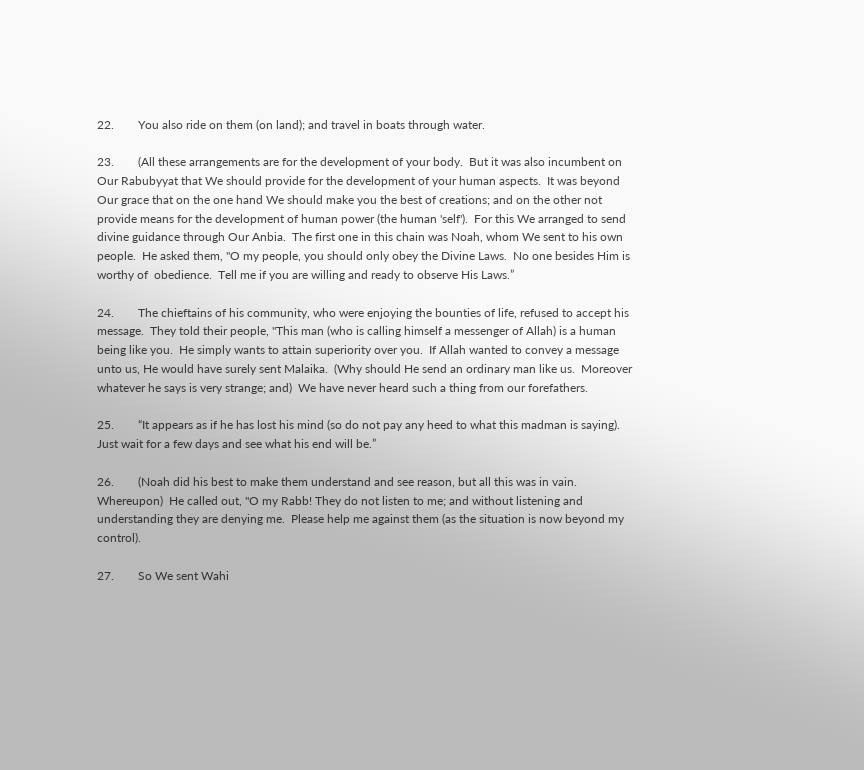22.        You also ride on them (on land); and travel in boats through water.

23.        (All these arrangements are for the development of your body.  But it was also incumbent on Our Rabubyyat that We should provide for the development of your human aspects.  It was beyond Our grace that on the one hand We should make you the best of creations; and on the other not provide means for the development of human power (the human 'self').  For this We arranged to send divine guidance through Our Anbia.  The first one in this chain was Noah, whom We sent to his own people.  He asked them, "O my people, you should only obey the Divine Laws.  No one besides Him is worthy of  obedience.  Tell me if you are willing and ready to observe His Laws.”

24.        The chieftains of his community, who were enjoying the bounties of life, refused to accept his message.  They told their people, "This man (who is calling himself a messenger of Allah) is a human being like you.  He simply wants to attain superiority over you.  If Allah wanted to convey a message unto us, He would have surely sent Malaika.  (Why should He send an ordinary man like us.  Moreover whatever he says is very strange; and)  We have never heard such a thing from our forefathers.

25.        “It appears as if he has lost his mind (so do not pay any heed to what this madman is saying).  Just wait for a few days and see what his end will be.”

26.        (Noah did his best to make them understand and see reason, but all this was in vain.  Whereupon)  He called out, "O my Rabb! They do not listen to me; and without listening and understanding they are denying me.  Please help me against them (as the situation is now beyond my control).

27.        So We sent Wahi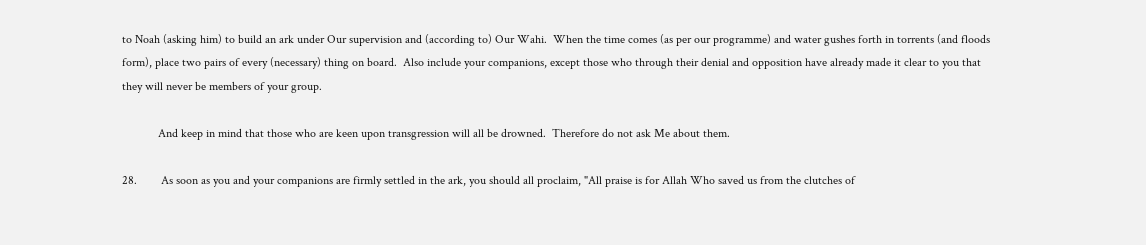to Noah (asking him) to build an ark under Our supervision and (according to) Our Wahi.  When the time comes (as per our programme) and water gushes forth in torrents (and floods form), place two pairs of every (necessary) thing on board.  Also include your companions, except those who through their denial and opposition have already made it clear to you that they will never be members of your group.

            And keep in mind that those who are keen upon transgression will all be drowned.  Therefore do not ask Me about them.

28.        As soon as you and your companions are firmly settled in the ark, you should all proclaim, "All praise is for Allah Who saved us from the clutches of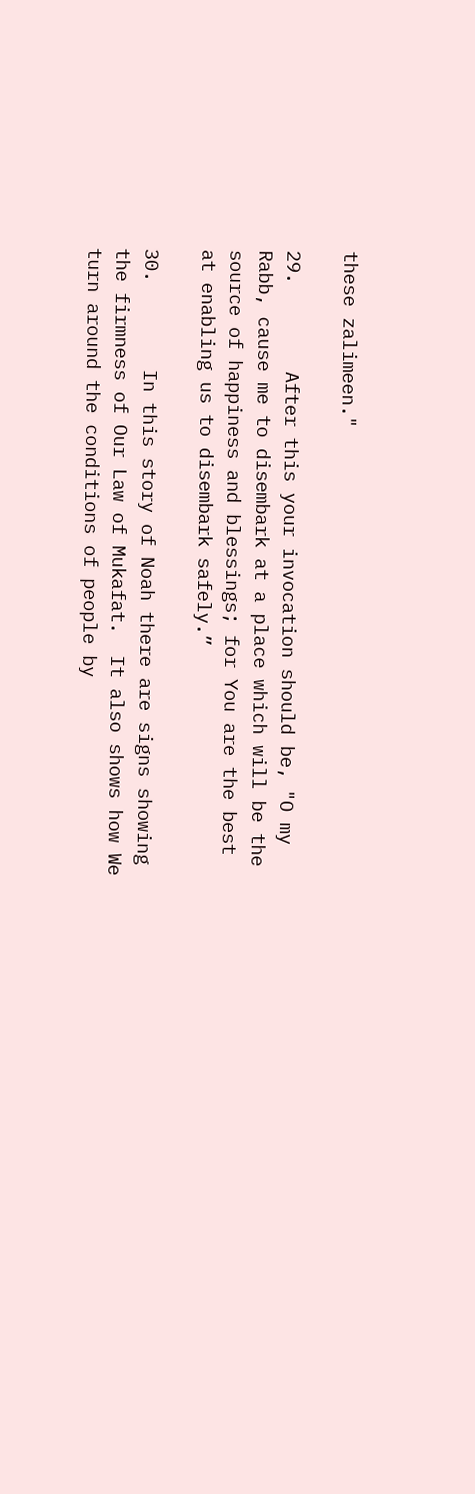these zalimeen."

29.        After this your invocation should be, "O my Rabb, cause me to disembark at a place which will be the source of happiness and blessings; for You are the best at enabling us to disembark safely.”

30.        In this story of Noah there are signs showing the firmness of Our Law of Mukafat.  It also shows how We turn around the conditions of people by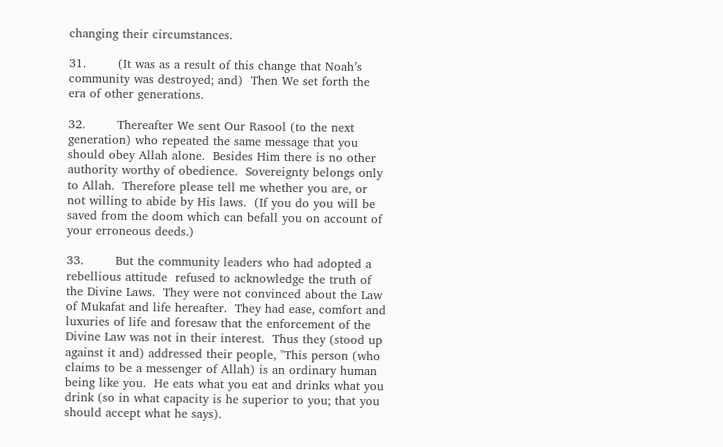changing their circumstances.

31.        (It was as a result of this change that Noah’s community was destroyed; and)  Then We set forth the era of other generations.

32.        Thereafter We sent Our Rasool (to the next generation) who repeated the same message that you should obey Allah alone.  Besides Him there is no other authority worthy of obedience.  Sovereignty belongs only to Allah.  Therefore please tell me whether you are, or not willing to abide by His laws.  (If you do you will be saved from the doom which can befall you on account of your erroneous deeds.)

33.        But the community leaders who had adopted a rebellious attitude  refused to acknowledge the truth of the Divine Laws.  They were not convinced about the Law of Mukafat and life hereafter.  They had ease, comfort and luxuries of life and foresaw that the enforcement of the Divine Law was not in their interest.  Thus they (stood up against it and) addressed their people, "This person (who claims to be a messenger of Allah) is an ordinary human being like you.  He eats what you eat and drinks what you drink (so in what capacity is he superior to you; that you should accept what he says).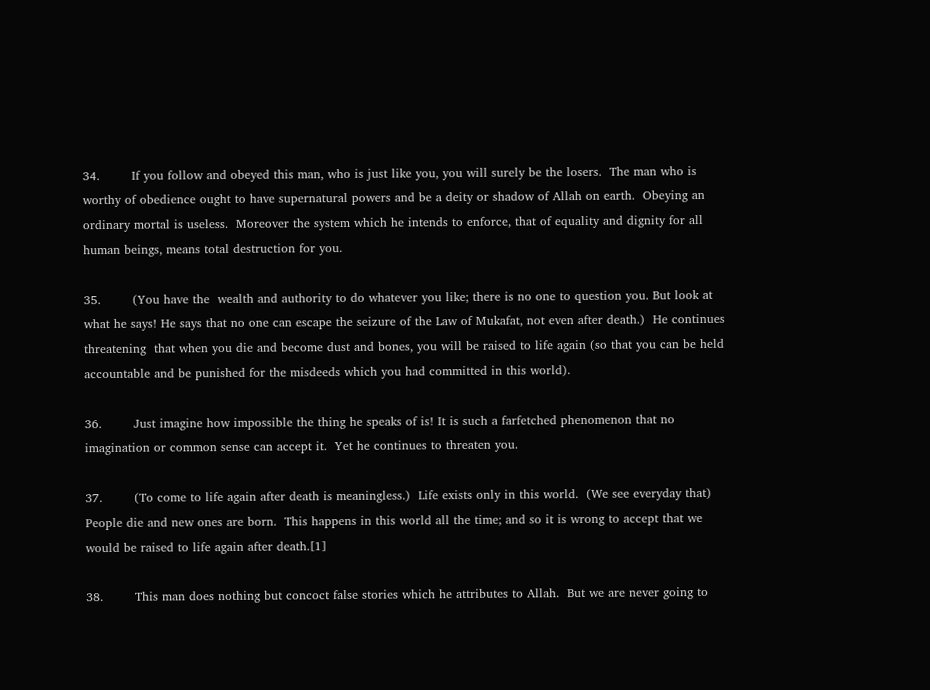34.        If you follow and obeyed this man, who is just like you, you will surely be the losers.  The man who is worthy of obedience ought to have supernatural powers and be a deity or shadow of Allah on earth.  Obeying an ordinary mortal is useless.  Moreover the system which he intends to enforce, that of equality and dignity for all human beings, means total destruction for you.

35.        (You have the  wealth and authority to do whatever you like; there is no one to question you. But look at what he says! He says that no one can escape the seizure of the Law of Mukafat, not even after death.)  He continues threatening  that when you die and become dust and bones, you will be raised to life again (so that you can be held accountable and be punished for the misdeeds which you had committed in this world).

36.        Just imagine how impossible the thing he speaks of is! It is such a farfetched phenomenon that no imagination or common sense can accept it.  Yet he continues to threaten you.

37.        (To come to life again after death is meaningless.)  Life exists only in this world.  (We see everyday that)  People die and new ones are born.  This happens in this world all the time; and so it is wrong to accept that we would be raised to life again after death.[1]

38.        This man does nothing but concoct false stories which he attributes to Allah.  But we are never going to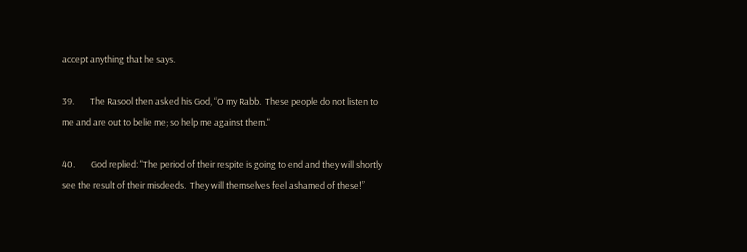accept anything that he says.

39.        The Rasool then asked his God, “O my Rabb.  These people do not listen to me and are out to belie me; so help me against them."

40.        God replied: "The period of their respite is going to end and they will shortly see the result of their misdeeds.  They will themselves feel ashamed of these!”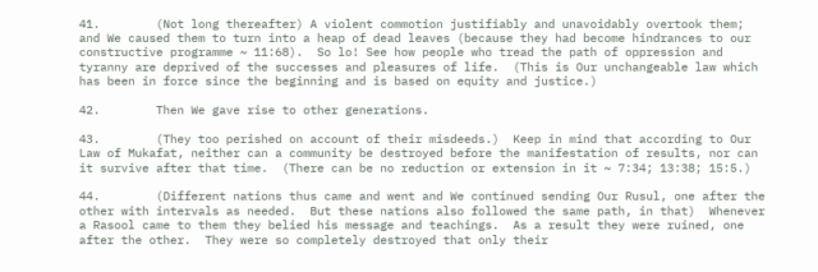41.        (Not long thereafter) A violent commotion justifiably and unavoidably overtook them; and We caused them to turn into a heap of dead leaves (because they had become hindrances to our constructive programme ~ 11:68).  So lo! See how people who tread the path of oppression and tyranny are deprived of the successes and pleasures of life.  (This is Our unchangeable law which has been in force since the beginning and is based on equity and justice.)

42.        Then We gave rise to other generations.

43.        (They too perished on account of their misdeeds.)  Keep in mind that according to Our Law of Mukafat, neither can a community be destroyed before the manifestation of results, nor can it survive after that time.  (There can be no reduction or extension in it ~ 7:34; 13:38; 15:5.)

44.        (Different nations thus came and went and We continued sending Our Rusul, one after the other with intervals as needed.  But these nations also followed the same path, in that)  Whenever a Rasool came to them they belied his message and teachings.  As a result they were ruined, one after the other.  They were so completely destroyed that only their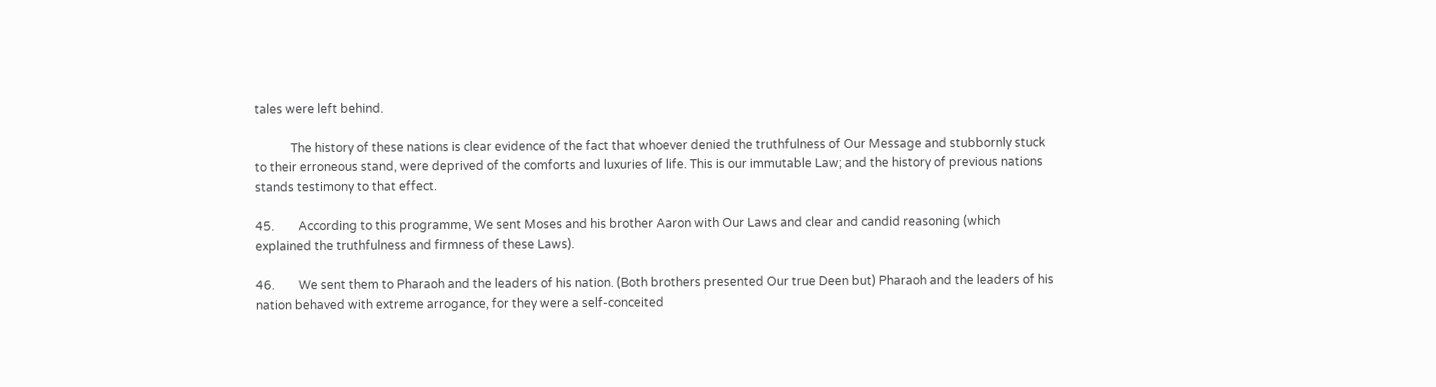tales were left behind.

            The history of these nations is clear evidence of the fact that whoever denied the truthfulness of Our Message and stubbornly stuck to their erroneous stand, were deprived of the comforts and luxuries of life. This is our immutable Law; and the history of previous nations stands testimony to that effect.

45.        According to this programme, We sent Moses and his brother Aaron with Our Laws and clear and candid reasoning (which explained the truthfulness and firmness of these Laws).

46.        We sent them to Pharaoh and the leaders of his nation. (Both brothers presented Our true Deen but) Pharaoh and the leaders of his nation behaved with extreme arrogance, for they were a self-conceited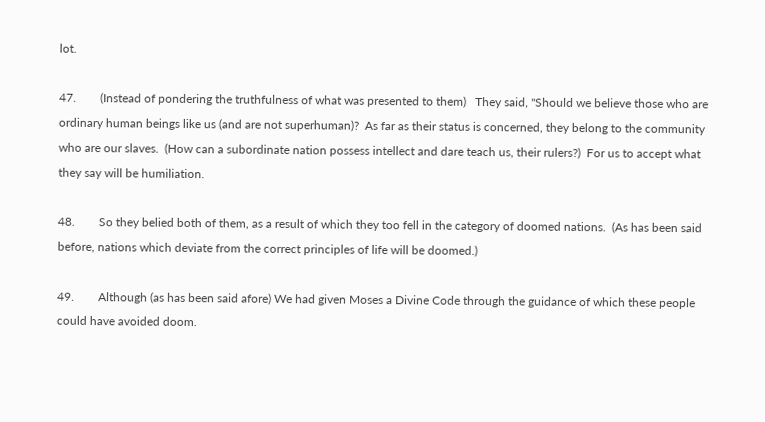lot.

47.        (Instead of pondering the truthfulness of what was presented to them)   They said, "Should we believe those who are ordinary human beings like us (and are not superhuman)?  As far as their status is concerned, they belong to the community who are our slaves.  (How can a subordinate nation possess intellect and dare teach us, their rulers?)  For us to accept what they say will be humiliation.

48.        So they belied both of them, as a result of which they too fell in the category of doomed nations.  (As has been said before, nations which deviate from the correct principles of life will be doomed.)

49.        Although (as has been said afore) We had given Moses a Divine Code through the guidance of which these people could have avoided doom.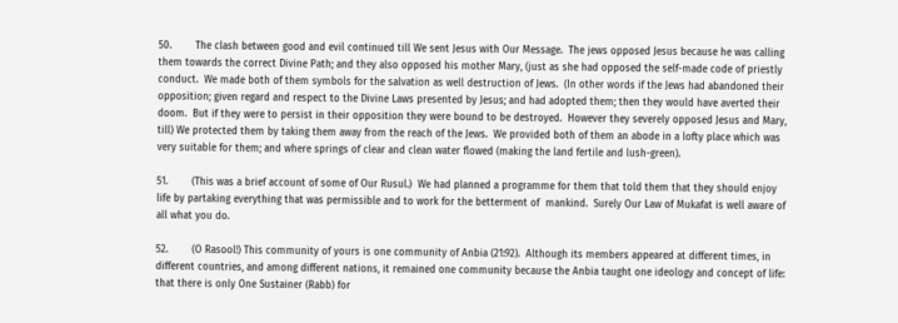50.        The clash between good and evil continued till We sent Jesus with Our Message.  The jews opposed Jesus because he was calling them towards the correct Divine Path; and they also opposed his mother Mary, (just as she had opposed the self-made code of priestly conduct.  We made both of them symbols for the salvation as well destruction of Jews.  (In other words if the Jews had abandoned their opposition; given regard and respect to the Divine Laws presented by Jesus; and had adopted them; then they would have averted their doom.  But if they were to persist in their opposition they were bound to be destroyed.  However they severely opposed Jesus and Mary, till) We protected them by taking them away from the reach of the Jews.  We provided both of them an abode in a lofty place which was very suitable for them; and where springs of clear and clean water flowed (making the land fertile and lush-green).

51.        (This was a brief account of some of Our Rusul.)  We had planned a programme for them that told them that they should enjoy life by partaking everything that was permissible and to work for the betterment of  mankind.  Surely Our Law of Mukafat is well aware of all what you do.

52.        (O Rasool!) This community of yours is one community of Anbia (21:92).  Although its members appeared at different times, in different countries, and among different nations, it remained one community because the Anbia taught one ideology and concept of life: that there is only One Sustainer (Rabb) for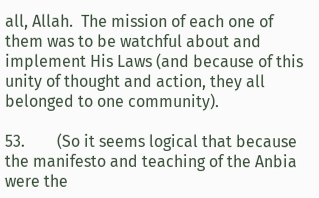all, Allah.  The mission of each one of them was to be watchful about and implement His Laws (and because of this unity of thought and action, they all belonged to one community).

53.        (So it seems logical that because the manifesto and teaching of the Anbia were the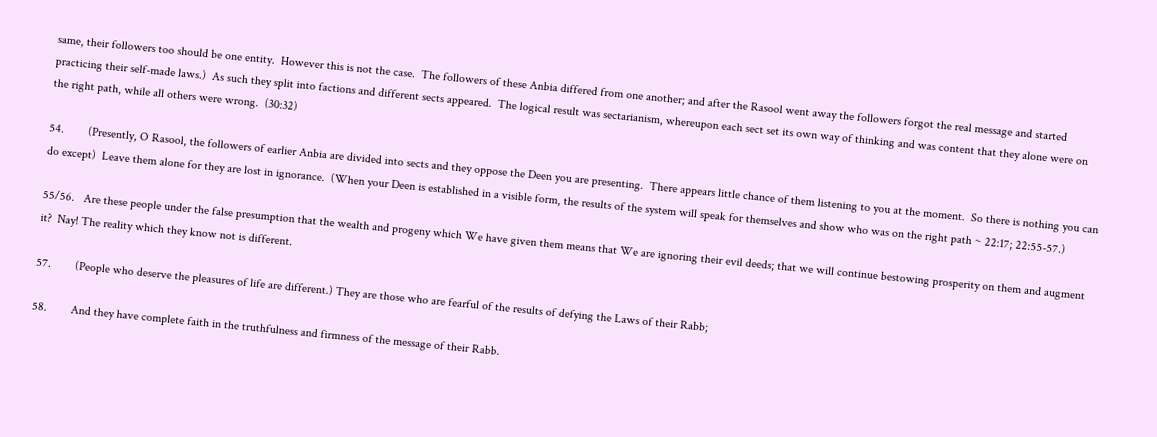same, their followers too should be one entity.  However this is not the case.  The followers of these Anbia differed from one another; and after the Rasool went away the followers forgot the real message and started practicing their self-made laws.)  As such they split into factions and different sects appeared.  The logical result was sectarianism, whereupon each sect set its own way of thinking and was content that they alone were on the right path, while all others were wrong.  (30:32)

54.        (Presently, O Rasool, the followers of earlier Anbia are divided into sects and they oppose the Deen you are presenting.  There appears little chance of them listening to you at the moment.  So there is nothing you can do except)  Leave them alone for they are lost in ignorance.  (When your Deen is established in a visible form, the results of the system will speak for themselves and show who was on the right path ~ 22:17; 22:55-57.)

55/56.   Are these people under the false presumption that the wealth and progeny which We have given them means that We are ignoring their evil deeds; that we will continue bestowing prosperity on them and augment it?  Nay! The reality which they know not is different.

57.        (People who deserve the pleasures of life are different.) They are those who are fearful of the results of defying the Laws of their Rabb;

58.        And they have complete faith in the truthfulness and firmness of the message of their Rabb.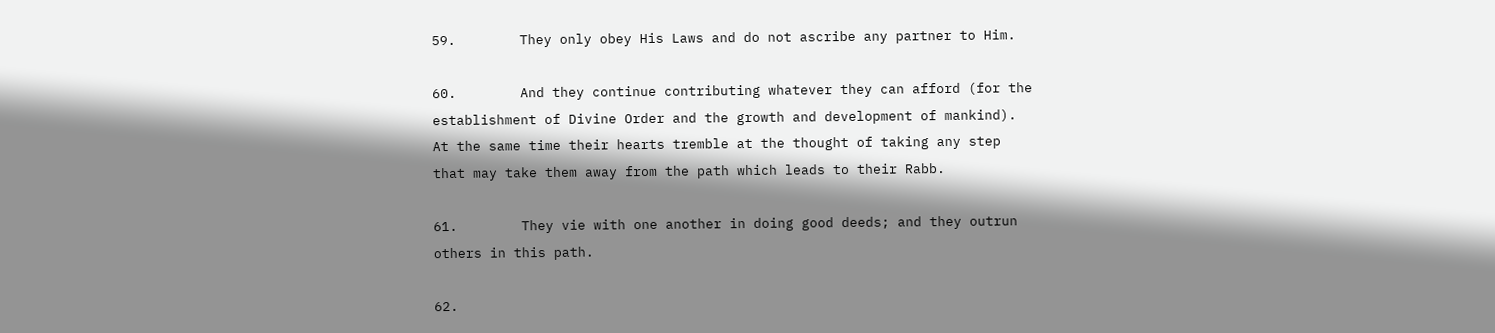59.        They only obey His Laws and do not ascribe any partner to Him.

60.        And they continue contributing whatever they can afford (for the establishment of Divine Order and the growth and development of mankind).  At the same time their hearts tremble at the thought of taking any step that may take them away from the path which leads to their Rabb.

61.        They vie with one another in doing good deeds; and they outrun others in this path.

62.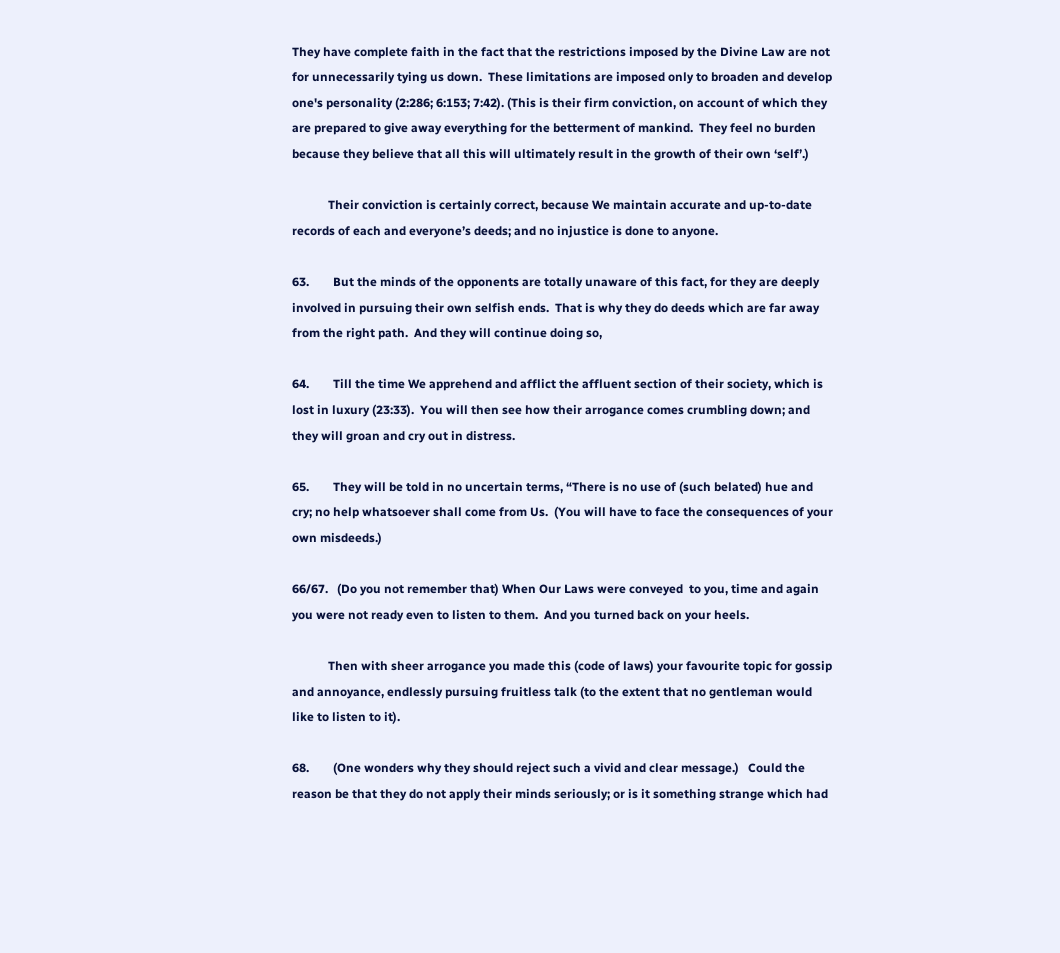They have complete faith in the fact that the restrictions imposed by the Divine Law are not for unnecessarily tying us down.  These limitations are imposed only to broaden and develop one's personality (2:286; 6:153; 7:42). (This is their firm conviction, on account of which they are prepared to give away everything for the betterment of mankind.  They feel no burden because they believe that all this will ultimately result in the growth of their own ‘self’.)

            Their conviction is certainly correct, because We maintain accurate and up-to-date records of each and everyone’s deeds; and no injustice is done to anyone.

63.        But the minds of the opponents are totally unaware of this fact, for they are deeply involved in pursuing their own selfish ends.  That is why they do deeds which are far away from the right path.  And they will continue doing so,

64.        Till the time We apprehend and afflict the affluent section of their society, which is lost in luxury (23:33).  You will then see how their arrogance comes crumbling down; and they will groan and cry out in distress.

65.        They will be told in no uncertain terms, “There is no use of (such belated) hue and cry; no help whatsoever shall come from Us.  (You will have to face the consequences of your own misdeeds.)

66/67.   (Do you not remember that) When Our Laws were conveyed  to you, time and again you were not ready even to listen to them.  And you turned back on your heels.

            Then with sheer arrogance you made this (code of laws) your favourite topic for gossip and annoyance, endlessly pursuing fruitless talk (to the extent that no gentleman would like to listen to it).

68.        (One wonders why they should reject such a vivid and clear message.)   Could the reason be that they do not apply their minds seriously; or is it something strange which had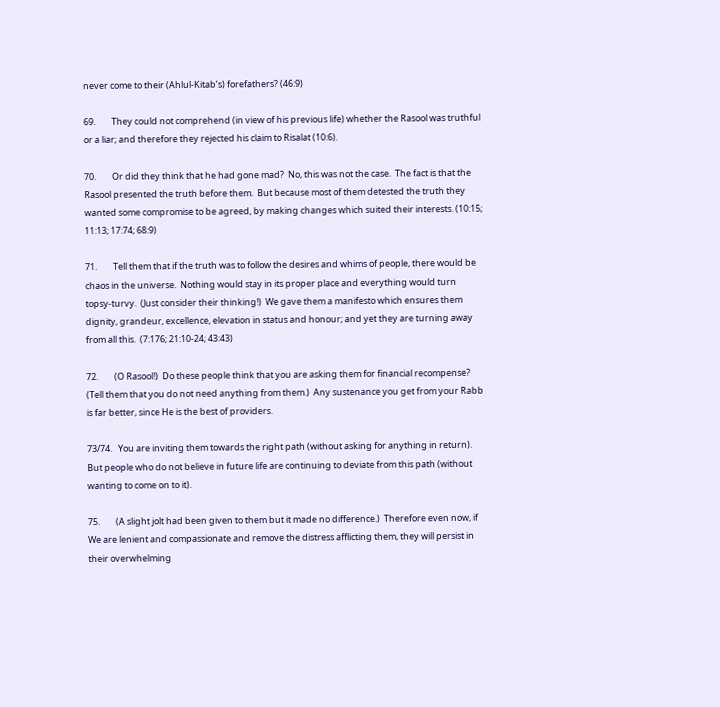never come to their (Ahlul-Kitab’s) forefathers? (46:9)

69.        They could not comprehend (in view of his previous life) whether the Rasool was truthful or a liar; and therefore they rejected his claim to Risalat (10:6).

70.        Or did they think that he had gone mad?  No, this was not the case.  The fact is that the Rasool presented the truth before them.  But because most of them detested the truth they wanted some compromise to be agreed, by making changes which suited their interests. (10:15; 11:13; 17:74; 68:9)

71.        Tell them that if the truth was to follow the desires and whims of people, there would be chaos in the universe.  Nothing would stay in its proper place and everything would turn topsy-turvy.  (Just consider their thinking!)  We gave them a manifesto which ensures them dignity, grandeur, excellence, elevation in status and honour; and yet they are turning away from all this.  (7:176; 21:10-24; 43:43)

72.        (O Rasool!)  Do these people think that you are asking them for financial recompense?  (Tell them that you do not need anything from them.)  Any sustenance you get from your Rabb is far better, since He is the best of providers.

73/74.   You are inviting them towards the right path (without asking for anything in return).  But people who do not believe in future life are continuing to deviate from this path (without wanting to come on to it).

75.        (A slight jolt had been given to them but it made no difference.)  Therefore even now, if We are lenient and compassionate and remove the distress afflicting them, they will persist in their overwhelming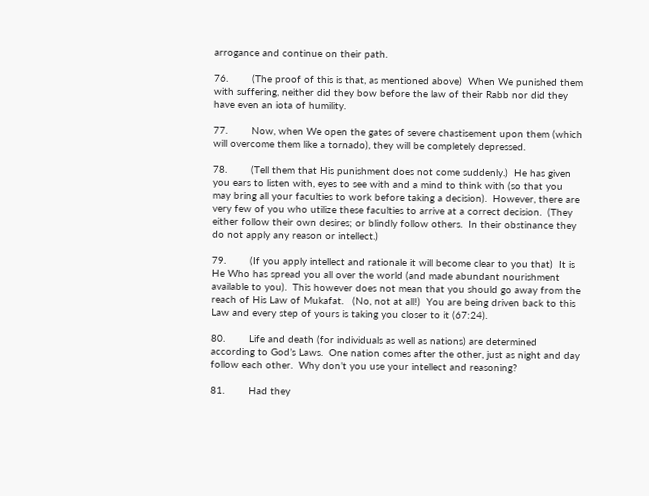arrogance and continue on their path.

76.        (The proof of this is that, as mentioned above)  When We punished them with suffering, neither did they bow before the law of their Rabb nor did they have even an iota of humility.

77.        Now, when We open the gates of severe chastisement upon them (which will overcome them like a tornado), they will be completely depressed.

78.        (Tell them that His punishment does not come suddenly.)  He has given you ears to listen with, eyes to see with and a mind to think with (so that you may bring all your faculties to work before taking a decision).  However, there are very few of you who utilize these faculties to arrive at a correct decision.  (They either follow their own desires; or blindly follow others.  In their obstinance they do not apply any reason or intellect.)

79.        (If you apply intellect and rationale it will become clear to you that)  It is He Who has spread you all over the world (and made abundant nourishment available to you).  This however does not mean that you should go away from the reach of His Law of Mukafat.   (No, not at all!)  You are being driven back to this Law and every step of yours is taking you closer to it (67:24).

80.        Life and death (for individuals as well as nations) are determined according to God’s Laws.  One nation comes after the other, just as night and day follow each other.  Why don’t you use your intellect and reasoning?

81.        Had they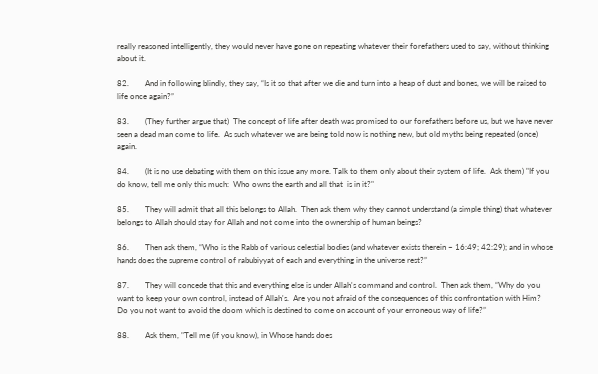really reasoned intelligently, they would never have gone on repeating whatever their forefathers used to say, without thinking about it.

82.        And in following blindly, they say, “Is it so that after we die and turn into a heap of dust and bones, we will be raised to life once again?”

83.        (They further argue that)  The concept of life after death was promised to our forefathers before us, but we have never seen a dead man come to life.  As such whatever we are being told now is nothing new, but old myths being repeated (once) again.

84.        (It is no use debating with them on this issue any more. Talk to them only about their system of life.  Ask them) "If you do know, tell me only this much:  Who owns the earth and all that  is in it?"

85.        They will admit that all this belongs to Allah.  Then ask them why they cannot understand (a simple thing) that whatever belongs to Allah should stay for Allah and not come into the ownership of human beings?

86.        Then ask them, “Who is the Rabb of various celestial bodies (and whatever exists therein ~ 16:49; 42:29); and in whose hands does the supreme control of rabubiyyat of each and everything in the universe rest?”

87.        They will concede that this and everything else is under Allah's command and control.  Then ask them, “Why do you want to keep your own control, instead of Allah's.  Are you not afraid of the consequences of this confrontation with Him?  Do you not want to avoid the doom which is destined to come on account of your erroneous way of life?”

88.        Ask them, "Tell me (if you know), in Whose hands does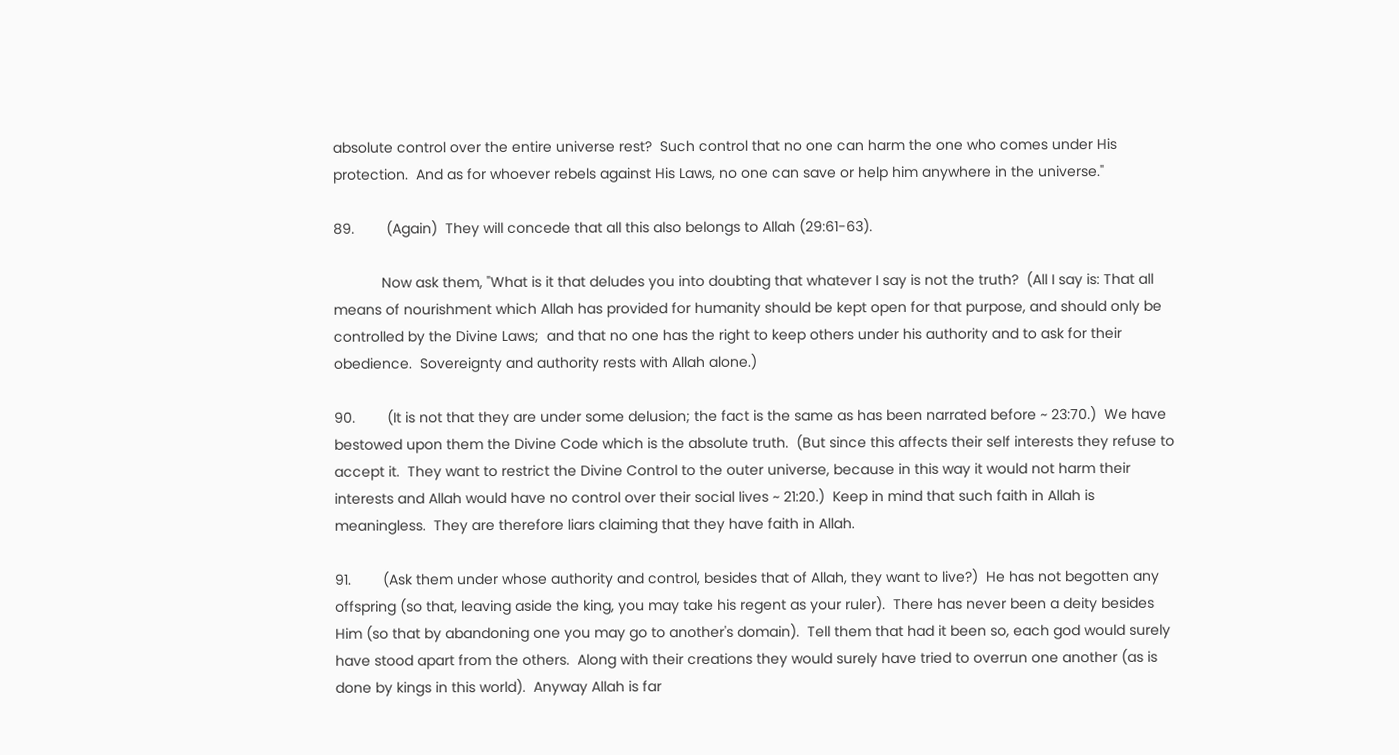absolute control over the entire universe rest?  Such control that no one can harm the one who comes under His protection.  And as for whoever rebels against His Laws, no one can save or help him anywhere in the universe."

89.        (Again)  They will concede that all this also belongs to Allah (29:61-63).

            Now ask them, "What is it that deludes you into doubting that whatever I say is not the truth?  (All I say is: That all means of nourishment which Allah has provided for humanity should be kept open for that purpose, and should only be controlled by the Divine Laws;  and that no one has the right to keep others under his authority and to ask for their obedience.  Sovereignty and authority rests with Allah alone.)

90.        (It is not that they are under some delusion; the fact is the same as has been narrated before ~ 23:70.)  We have bestowed upon them the Divine Code which is the absolute truth.  (But since this affects their self interests they refuse to accept it.  They want to restrict the Divine Control to the outer universe, because in this way it would not harm their interests and Allah would have no control over their social lives ~ 21:20.)  Keep in mind that such faith in Allah is meaningless.  They are therefore liars claiming that they have faith in Allah.

91.        (Ask them under whose authority and control, besides that of Allah, they want to live?)  He has not begotten any offspring (so that, leaving aside the king, you may take his regent as your ruler).  There has never been a deity besides Him (so that by abandoning one you may go to another's domain).  Tell them that had it been so, each god would surely have stood apart from the others.  Along with their creations they would surely have tried to overrun one another (as is done by kings in this world).  Anyway Allah is far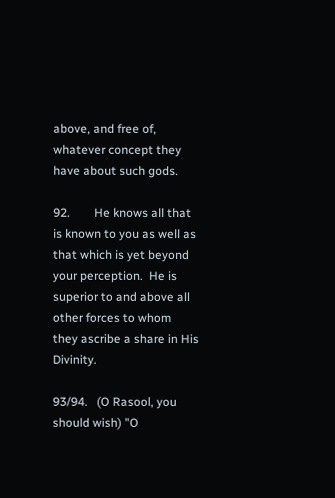above, and free of, whatever concept they have about such gods.

92.        He knows all that is known to you as well as that which is yet beyond your perception.  He is superior to and above all other forces to whom they ascribe a share in His Divinity.

93/94.   (O Rasool, you should wish) "O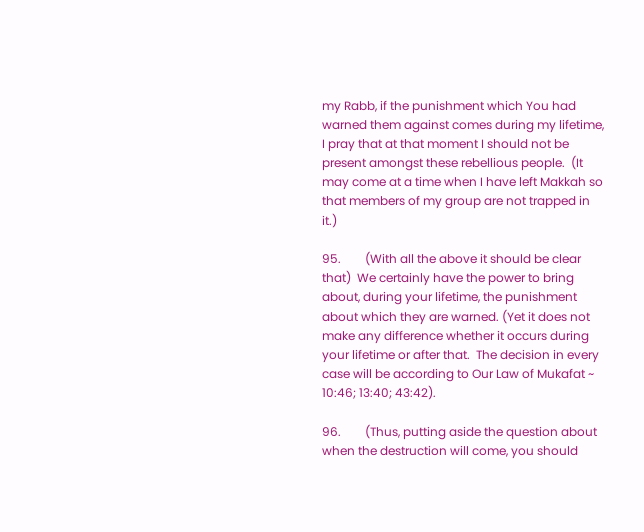my Rabb, if the punishment which You had warned them against comes during my lifetime, I pray that at that moment I should not be present amongst these rebellious people.  (It may come at a time when I have left Makkah so that members of my group are not trapped in it.)

95.        (With all the above it should be clear that)  We certainly have the power to bring about, during your lifetime, the punishment about which they are warned. (Yet it does not make any difference whether it occurs during your lifetime or after that.  The decision in every case will be according to Our Law of Mukafat ~ 10:46; 13:40; 43:42).

96.        (Thus, putting aside the question about when the destruction will come, you should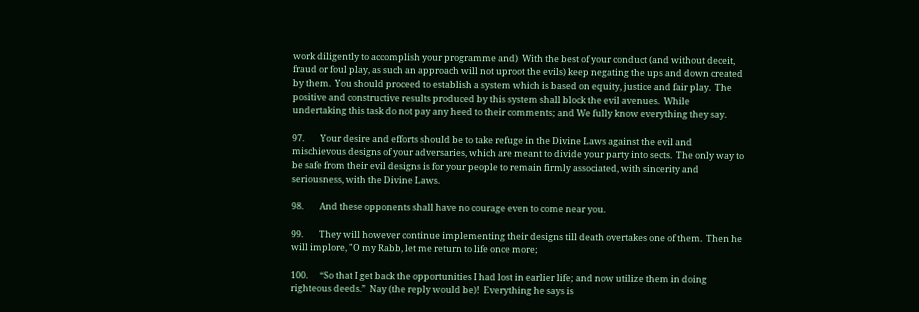work diligently to accomplish your programme and)  With the best of your conduct (and without deceit, fraud or foul play, as such an approach will not uproot the evils) keep negating the ups and down created by them.  You should proceed to establish a system which is based on equity, justice and fair play.  The positive and constructive results produced by this system shall block the evil avenues.  While undertaking this task do not pay any heed to their comments; and We fully know everything they say.

97.        Your desire and efforts should be to take refuge in the Divine Laws against the evil and mischievous designs of your adversaries, which are meant to divide your party into sects.  The only way to be safe from their evil designs is for your people to remain firmly associated, with sincerity and seriousness, with the Divine Laws.

98.        And these opponents shall have no courage even to come near you.

99.        They will however continue implementing their designs till death overtakes one of them.  Then he will implore, "O my Rabb, let me return to life once more;

100.      “So that I get back the opportunities I had lost in earlier life; and now utilize them in doing righteous deeds.”  Nay (the reply would be)!  Everything he says is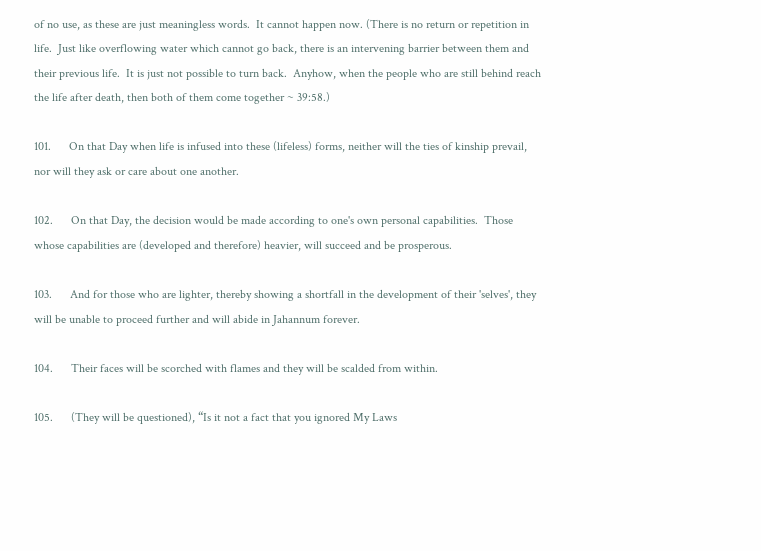of no use, as these are just meaningless words.  It cannot happen now. (There is no return or repetition in life.  Just like overflowing water which cannot go back, there is an intervening barrier between them and their previous life.  It is just not possible to turn back.  Anyhow, when the people who are still behind reach the life after death, then both of them come together ~ 39:58.)

101.      On that Day when life is infused into these (lifeless) forms, neither will the ties of kinship prevail, nor will they ask or care about one another.

102.      On that Day, the decision would be made according to one's own personal capabilities.  Those whose capabilities are (developed and therefore) heavier, will succeed and be prosperous.

103.      And for those who are lighter, thereby showing a shortfall in the development of their 'selves', they will be unable to proceed further and will abide in Jahannum forever.

104.      Their faces will be scorched with flames and they will be scalded from within.

105.      (They will be questioned), “Is it not a fact that you ignored My Laws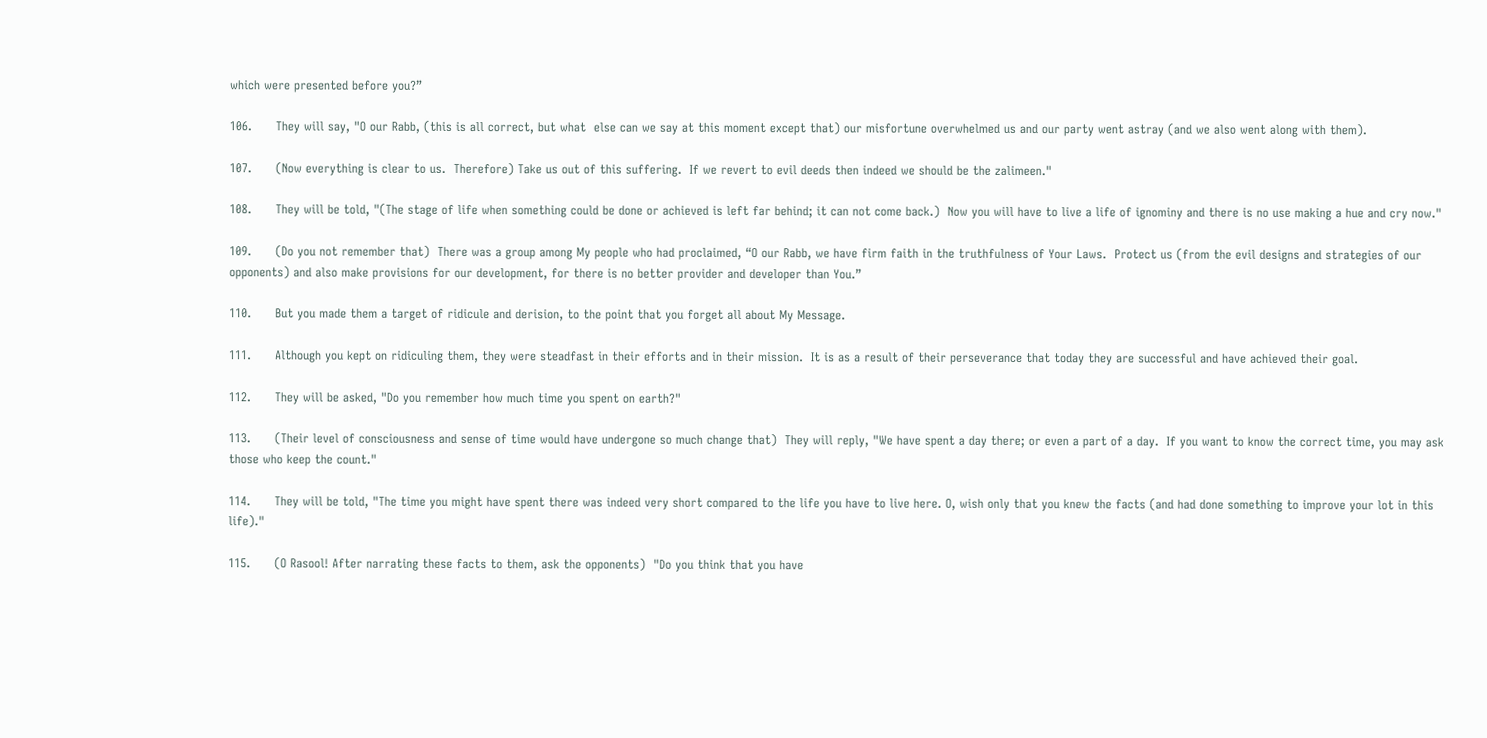which were presented before you?”

106.      They will say, "O our Rabb, (this is all correct, but what  else can we say at this moment except that) our misfortune overwhelmed us and our party went astray (and we also went along with them).

107.      (Now everything is clear to us.  Therefore) Take us out of this suffering.  If we revert to evil deeds then indeed we should be the zalimeen."

108.      They will be told, "(The stage of life when something could be done or achieved is left far behind; it can not come back.)  Now you will have to live a life of ignominy and there is no use making a hue and cry now."

109.      (Do you not remember that)  There was a group among My people who had proclaimed, “O our Rabb, we have firm faith in the truthfulness of Your Laws.  Protect us (from the evil designs and strategies of our opponents) and also make provisions for our development, for there is no better provider and developer than You.”

110.      But you made them a target of ridicule and derision, to the point that you forget all about My Message.

111.      Although you kept on ridiculing them, they were steadfast in their efforts and in their mission.  It is as a result of their perseverance that today they are successful and have achieved their goal.

112.      They will be asked, "Do you remember how much time you spent on earth?"

113.      (Their level of consciousness and sense of time would have undergone so much change that)  They will reply, "We have spent a day there; or even a part of a day.  If you want to know the correct time, you may ask those who keep the count."

114.      They will be told, "The time you might have spent there was indeed very short compared to the life you have to live here. O, wish only that you knew the facts (and had done something to improve your lot in this life)."

115.      (O Rasool! After narrating these facts to them, ask the opponents)  "Do you think that you have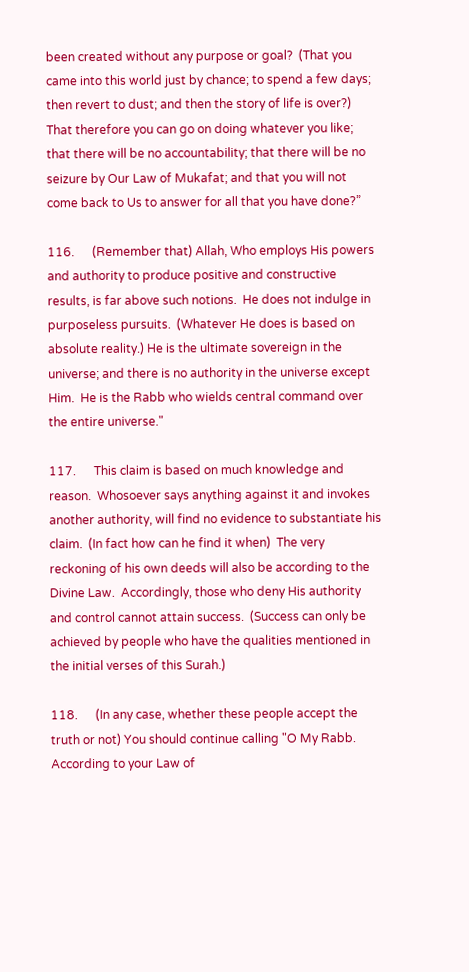been created without any purpose or goal?  (That you came into this world just by chance; to spend a few days; then revert to dust; and then the story of life is over?)  That therefore you can go on doing whatever you like; that there will be no accountability; that there will be no seizure by Our Law of Mukafat; and that you will not come back to Us to answer for all that you have done?”

116.      (Remember that) Allah, Who employs His powers and authority to produce positive and constructive results, is far above such notions.  He does not indulge in purposeless pursuits.  (Whatever He does is based on absolute reality.) He is the ultimate sovereign in the universe; and there is no authority in the universe except Him.  He is the Rabb who wields central command over the entire universe."

117.      This claim is based on much knowledge and reason.  Whosoever says anything against it and invokes another authority, will find no evidence to substantiate his claim.  (In fact how can he find it when)  The very reckoning of his own deeds will also be according to the Divine Law.  Accordingly, those who deny His authority and control cannot attain success.  (Success can only be achieved by people who have the qualities mentioned in the initial verses of this Surah.)

118.      (In any case, whether these people accept the truth or not) You should continue calling "O My Rabb.  According to your Law of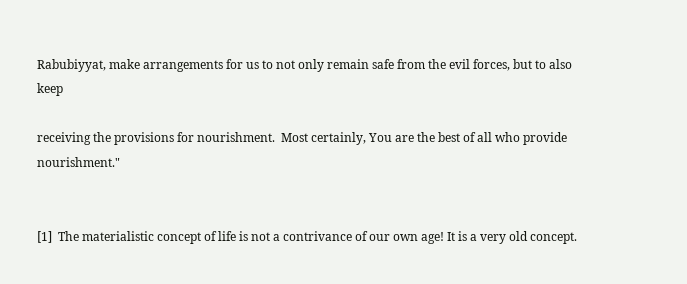Rabubiyyat, make arrangements for us to not only remain safe from the evil forces, but to also keep

receiving the provisions for nourishment.  Most certainly, You are the best of all who provide nourishment."


[1]  The materialistic concept of life is not a contrivance of our own age! It is a very old concept.